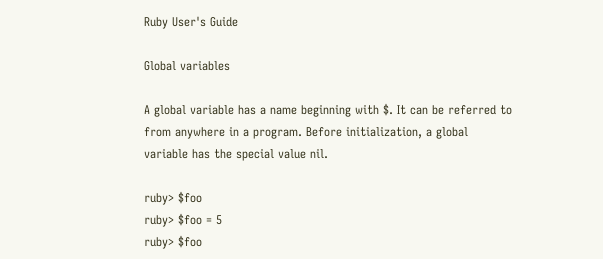Ruby User's Guide

Global variables

A global variable has a name beginning with $. It can be referred to from anywhere in a program. Before initialization, a global variable has the special value nil.

ruby> $foo
ruby> $foo = 5
ruby> $foo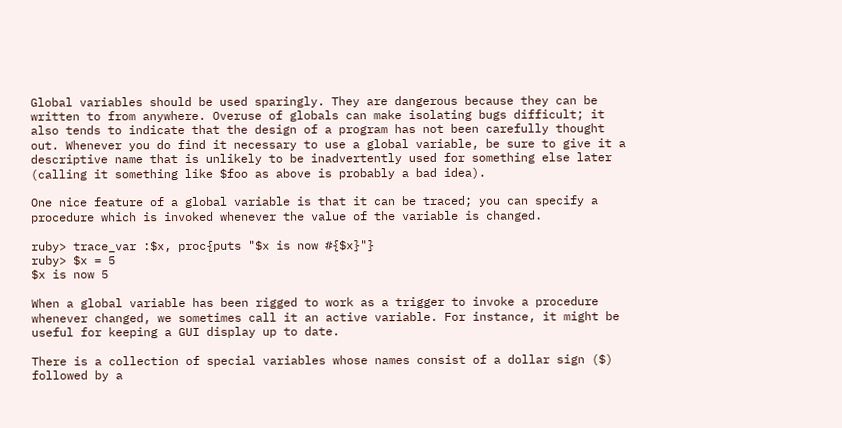Global variables should be used sparingly. They are dangerous because they can be written to from anywhere. Overuse of globals can make isolating bugs difficult; it also tends to indicate that the design of a program has not been carefully thought out. Whenever you do find it necessary to use a global variable, be sure to give it a descriptive name that is unlikely to be inadvertently used for something else later (calling it something like $foo as above is probably a bad idea).

One nice feature of a global variable is that it can be traced; you can specify a procedure which is invoked whenever the value of the variable is changed.

ruby> trace_var :$x, proc{puts "$x is now #{$x}"}
ruby> $x = 5
$x is now 5

When a global variable has been rigged to work as a trigger to invoke a procedure whenever changed, we sometimes call it an active variable. For instance, it might be useful for keeping a GUI display up to date.

There is a collection of special variables whose names consist of a dollar sign ($) followed by a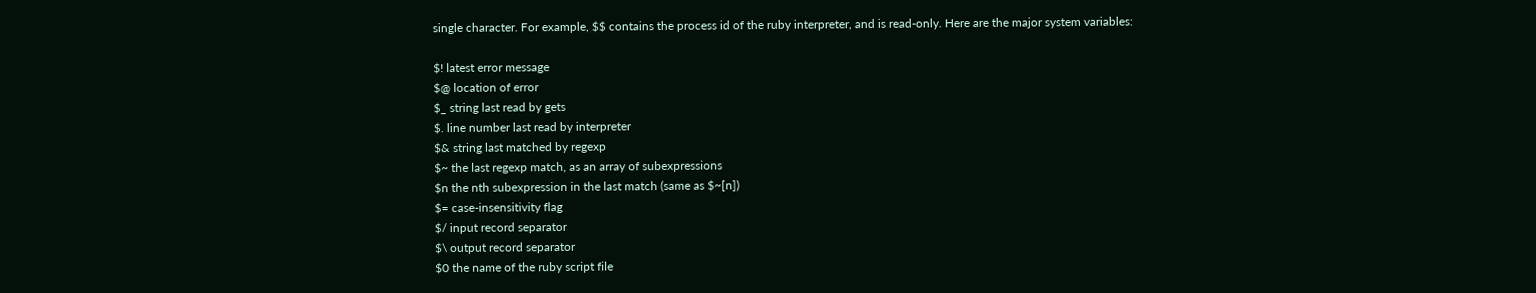single character. For example, $$ contains the process id of the ruby interpreter, and is read-only. Here are the major system variables:

$! latest error message
$@ location of error
$_ string last read by gets
$. line number last read by interpreter
$& string last matched by regexp
$~ the last regexp match, as an array of subexpressions
$n the nth subexpression in the last match (same as $~[n])
$= case-insensitivity flag
$/ input record separator
$\ output record separator
$0 the name of the ruby script file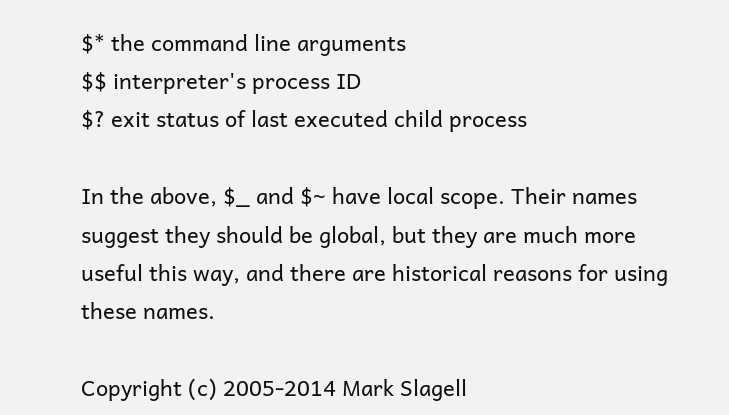$* the command line arguments
$$ interpreter's process ID
$? exit status of last executed child process

In the above, $_ and $~ have local scope. Their names suggest they should be global, but they are much more useful this way, and there are historical reasons for using these names.

Copyright (c) 2005-2014 Mark Slagell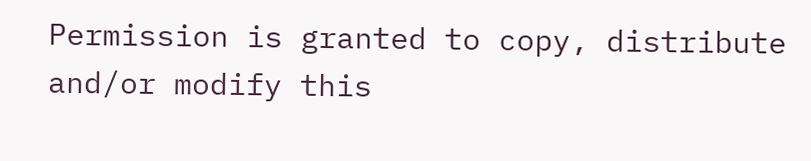Permission is granted to copy, distribute and/or modify this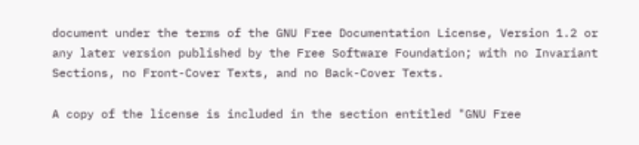document under the terms of the GNU Free Documentation License, Version 1.2 or any later version published by the Free Software Foundation; with no Invariant Sections, no Front-Cover Texts, and no Back-Cover Texts.

A copy of the license is included in the section entitled "GNU Free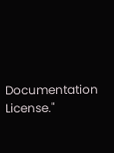Documentation License."